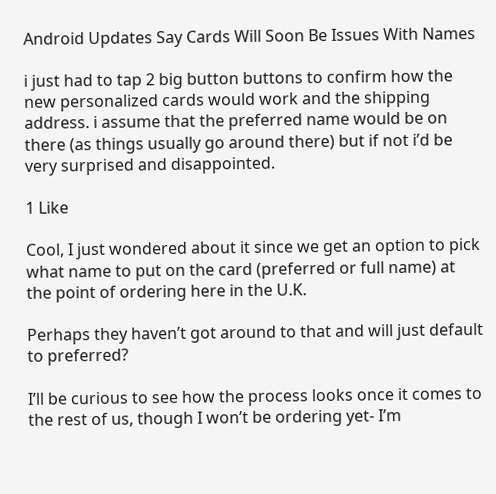Android Updates Say Cards Will Soon Be Issues With Names

i just had to tap 2 big button buttons to confirm how the new personalized cards would work and the shipping address. i assume that the preferred name would be on there (as things usually go around there) but if not i’d be very surprised and disappointed.

1 Like

Cool, I just wondered about it since we get an option to pick what name to put on the card (preferred or full name) at the point of ordering here in the U.K.

Perhaps they haven’t got around to that and will just default to preferred?

I’ll be curious to see how the process looks once it comes to the rest of us, though I won’t be ordering yet- I’m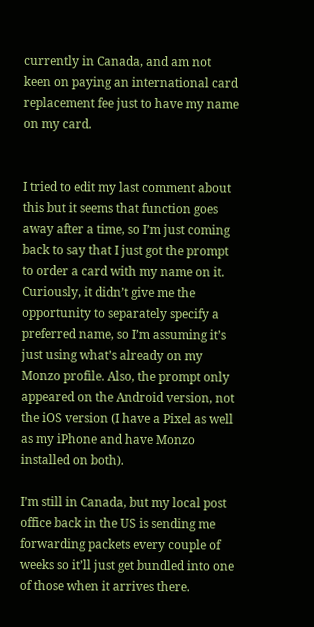currently in Canada, and am not keen on paying an international card replacement fee just to have my name on my card.


I tried to edit my last comment about this but it seems that function goes away after a time, so I’m just coming back to say that I just got the prompt to order a card with my name on it. Curiously, it didn’t give me the opportunity to separately specify a preferred name, so I’m assuming it’s just using what’s already on my Monzo profile. Also, the prompt only appeared on the Android version, not the iOS version (I have a Pixel as well as my iPhone and have Monzo installed on both).

I’m still in Canada, but my local post office back in the US is sending me forwarding packets every couple of weeks so it’ll just get bundled into one of those when it arrives there.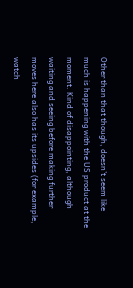Other than that though, doesn’t seem like much is happening with the US product at the moment. Kind of disappointing, although waiting and seeing before making further moves here also has its upsides (for example, watch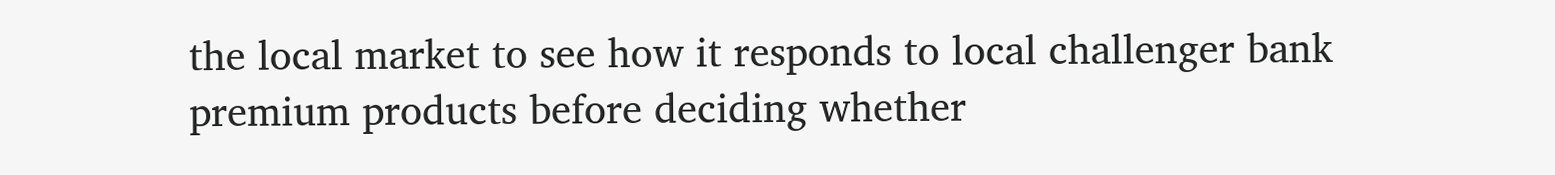the local market to see how it responds to local challenger bank premium products before deciding whether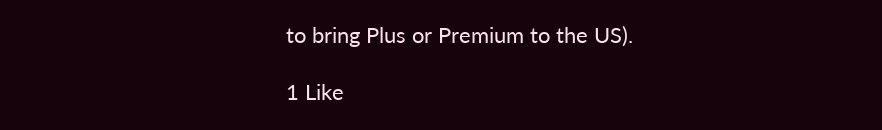to bring Plus or Premium to the US).

1 Like